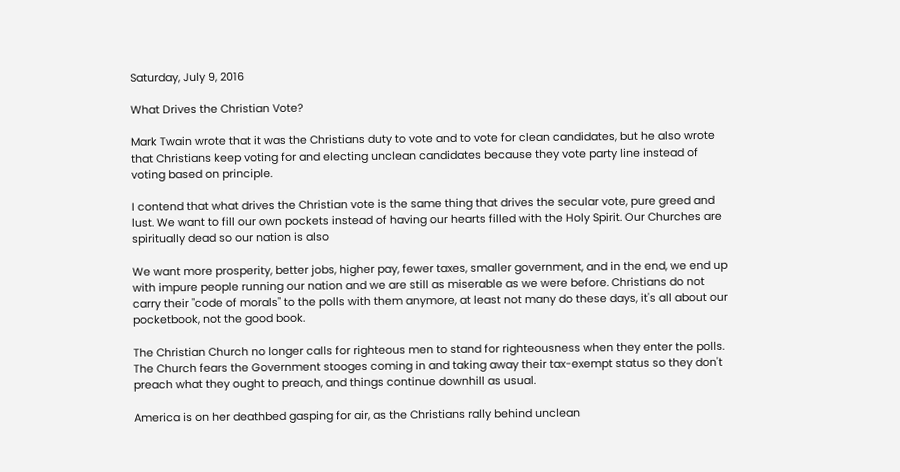Saturday, July 9, 2016

What Drives the Christian Vote?

Mark Twain wrote that it was the Christians duty to vote and to vote for clean candidates, but he also wrote that Christians keep voting for and electing unclean candidates because they vote party line instead of voting based on principle.

I contend that what drives the Christian vote is the same thing that drives the secular vote, pure greed and lust. We want to fill our own pockets instead of having our hearts filled with the Holy Spirit. Our Churches are spiritually dead so our nation is also

We want more prosperity, better jobs, higher pay, fewer taxes, smaller government, and in the end, we end up with impure people running our nation and we are still as miserable as we were before. Christians do not carry their "code of morals" to the polls with them anymore, at least not many do these days, it's all about our pocketbook, not the good book.

The Christian Church no longer calls for righteous men to stand for righteousness when they enter the polls. The Church fears the Government stooges coming in and taking away their tax-exempt status so they don't preach what they ought to preach, and things continue downhill as usual.

America is on her deathbed gasping for air, as the Christians rally behind unclean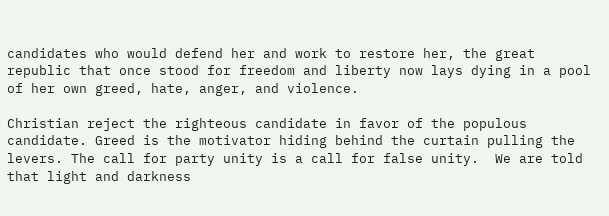candidates who would defend her and work to restore her, the great republic that once stood for freedom and liberty now lays dying in a pool of her own greed, hate, anger, and violence.

Christian reject the righteous candidate in favor of the populous candidate. Greed is the motivator hiding behind the curtain pulling the levers. The call for party unity is a call for false unity.  We are told that light and darkness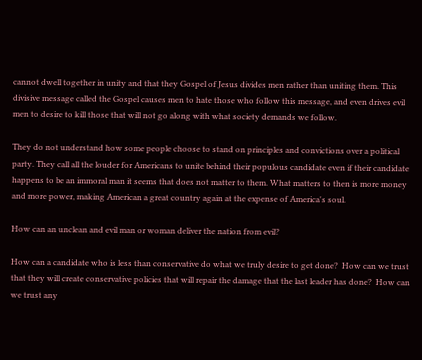cannot dwell together in unity and that they Gospel of Jesus divides men rather than uniting them. This divisive message called the Gospel causes men to hate those who follow this message, and even drives evil men to desire to kill those that will not go along with what society demands we follow.

They do not understand how some people choose to stand on principles and convictions over a political party. They call all the louder for Americans to unite behind their populous candidate even if their candidate happens to be an immoral man it seems that does not matter to them. What matters to then is more money and more power, making American a great country again at the expense of America's soul.

How can an unclean and evil man or woman deliver the nation from evil?

How can a candidate who is less than conservative do what we truly desire to get done?  How can we trust that they will create conservative policies that will repair the damage that the last leader has done?  How can we trust any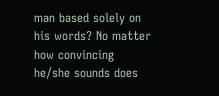man based solely on his words? No matter how convincing he/she sounds does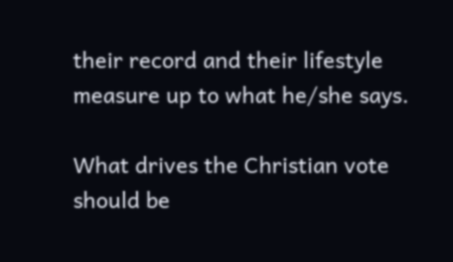their record and their lifestyle measure up to what he/she says.

What drives the Christian vote should be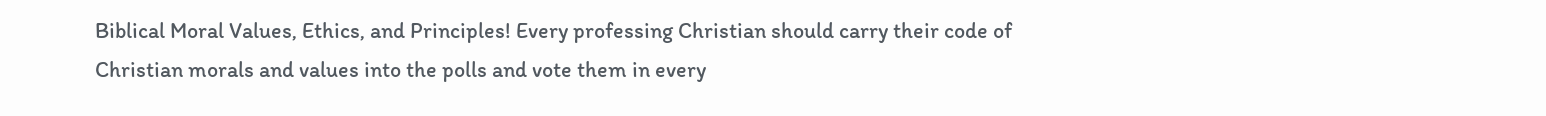Biblical Moral Values, Ethics, and Principles! Every professing Christian should carry their code of Christian morals and values into the polls and vote them in every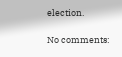election.

No comments: